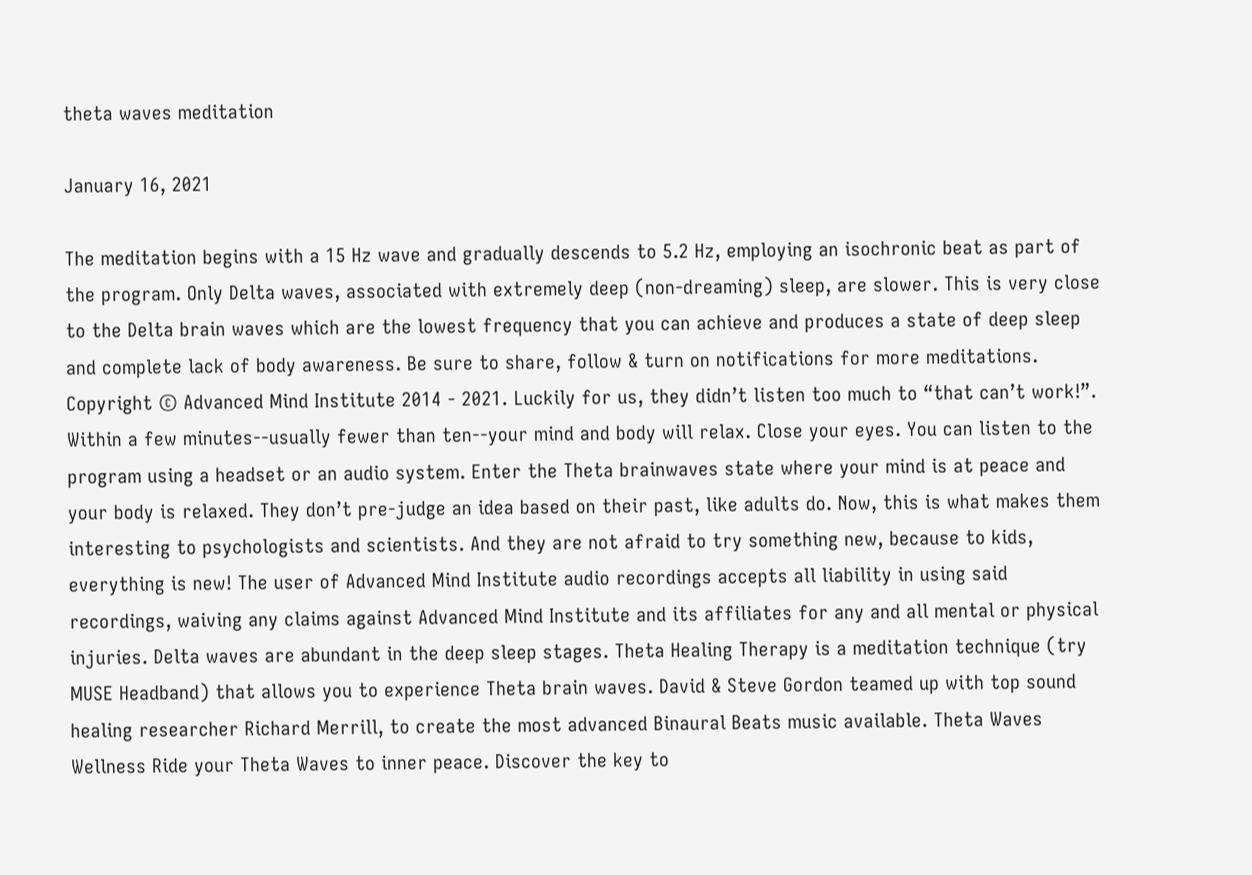theta waves meditation

January 16, 2021

The meditation begins with a 15 Hz wave and gradually descends to 5.2 Hz, employing an isochronic beat as part of the program. Only Delta waves, associated with extremely deep (non-dreaming) sleep, are slower. This is very close to the Delta brain waves which are the lowest frequency that you can achieve and produces a state of deep sleep and complete lack of body awareness. Be sure to share, follow & turn on notifications for more meditations. Copyright © Advanced Mind Institute 2014 - 2021. Luckily for us, they didn’t listen too much to “that can’t work!”. Within a few minutes--usually fewer than ten--your mind and body will relax. Close your eyes. You can listen to the program using a headset or an audio system. Enter the Theta brainwaves state where your mind is at peace and your body is relaxed. They don’t pre-judge an idea based on their past, like adults do. Now, this is what makes them interesting to psychologists and scientists. And they are not afraid to try something new, because to kids, everything is new! The user of Advanced Mind Institute audio recordings accepts all liability in using said recordings, waiving any claims against Advanced Mind Institute and its affiliates for any and all mental or physical injuries. Delta waves are abundant in the deep sleep stages. Theta Healing Therapy is a meditation technique (try MUSE Headband) that allows you to experience Theta brain waves. David & Steve Gordon teamed up with top sound healing researcher Richard Merrill, to create the most advanced Binaural Beats music available. Theta Waves Wellness Ride your Theta Waves to inner peace. Discover the key to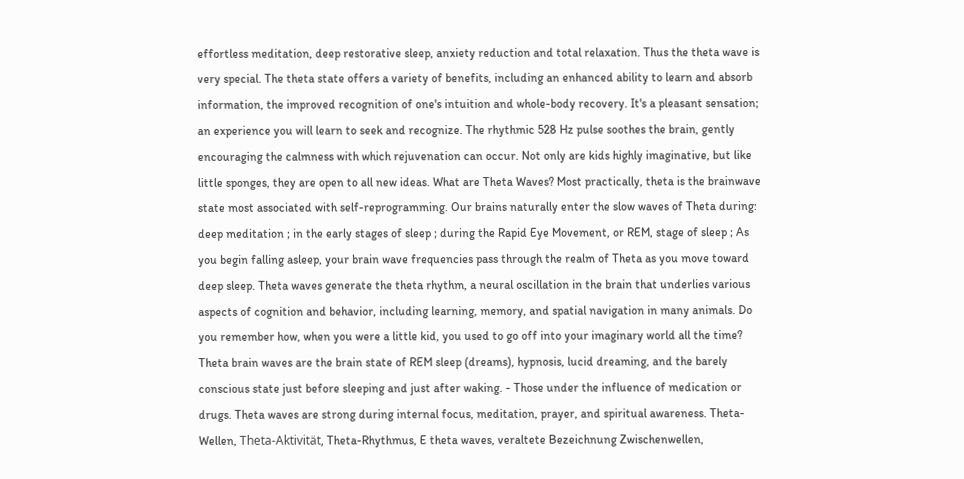effortless meditation, deep restorative sleep, anxiety reduction and total relaxation. Thus the theta wave is very special. The theta state offers a variety of benefits, including an enhanced ability to learn and absorb information, the improved recognition of one's intuition and whole-body recovery. It's a pleasant sensation; an experience you will learn to seek and recognize. The rhythmic 528 Hz pulse soothes the brain, gently encouraging the calmness with which rejuvenation can occur. Not only are kids highly imaginative, but like little sponges, they are open to all new ideas. What are Theta Waves? Most practically, theta is the brainwave state most associated with self-reprogramming. Our brains naturally enter the slow waves of Theta during: deep meditation ; in the early stages of sleep ; during the Rapid Eye Movement, or REM, stage of sleep ; As you begin falling asleep, your brain wave frequencies pass through the realm of Theta as you move toward deep sleep. Theta waves generate the theta rhythm, a neural oscillation in the brain that underlies various aspects of cognition and behavior, including learning, memory, and spatial navigation in many animals. Do you remember how, when you were a little kid, you used to go off into your imaginary world all the time? Theta brain waves are the brain state of REM sleep (dreams), hypnosis, lucid dreaming, and the barely conscious state just before sleeping and just after waking. - Those under the influence of medication or drugs. Theta waves are strong during internal focus, meditation, prayer, and spiritual awareness. Theta-Wellen, Theta-Aktivität, Theta-Rhythmus, E theta waves, veraltete Bezeichnung Zwischenwellen,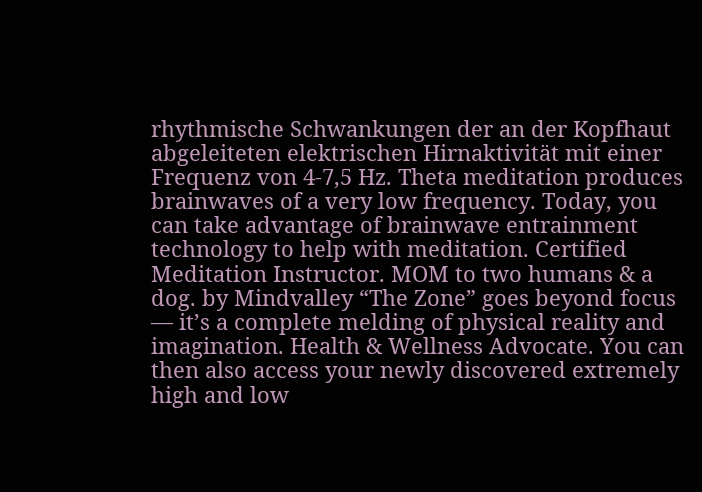rhythmische Schwankungen der an der Kopfhaut abgeleiteten elektrischen Hirnaktivität mit einer Frequenz von 4-7,5 Hz. Theta meditation produces brainwaves of a very low frequency. Today, you can take advantage of brainwave entrainment technology to help with meditation. Certified Meditation Instructor. MOM to two humans & a dog. by Mindvalley “The Zone” goes beyond focus — it’s a complete melding of physical reality and imagination. Health & Wellness Advocate. You can then also access your newly discovered extremely high and low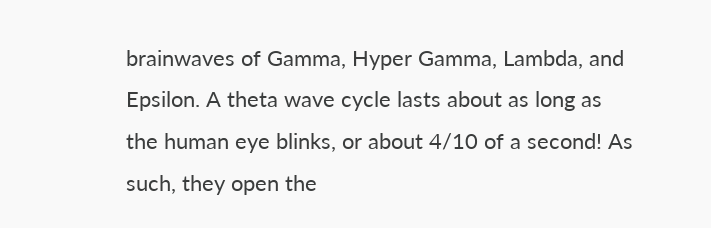brainwaves of Gamma, Hyper Gamma, Lambda, and Epsilon. A theta wave cycle lasts about as long as the human eye blinks, or about 4/10 of a second! As such, they open the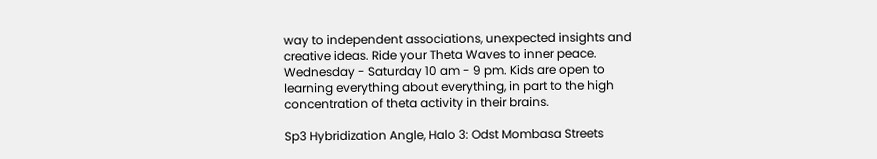way to independent associations, unexpected insights and creative ideas. Ride your Theta Waves to inner peace. Wednesday - Saturday 10 am - 9 pm. Kids are open to learning everything about everything, in part to the high concentration of theta activity in their brains.

Sp3 Hybridization Angle, Halo 3: Odst Mombasa Streets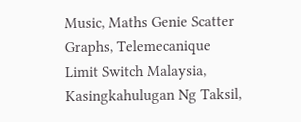Music, Maths Genie Scatter Graphs, Telemecanique Limit Switch Malaysia, Kasingkahulugan Ng Taksil,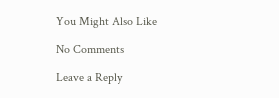You Might Also Like

No Comments

Leave a Reply